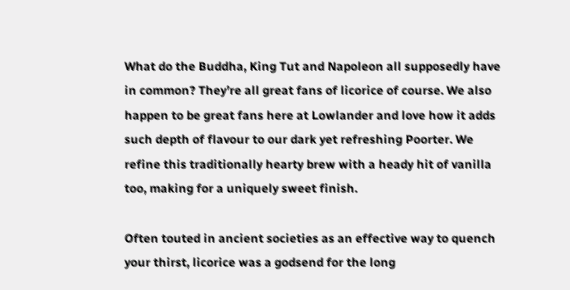What do the Buddha, King Tut and Napoleon all supposedly have in common? They’re all great fans of licorice of course. We also happen to be great fans here at Lowlander and love how it adds such depth of flavour to our dark yet refreshing Poorter. We refine this traditionally hearty brew with a heady hit of vanilla too, making for a uniquely sweet finish.

Often touted in ancient societies as an effective way to quench your thirst, licorice was a godsend for the long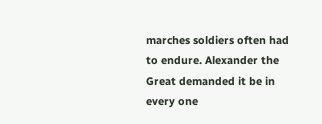marches soldiers often had to endure. Alexander the Great demanded it be in every one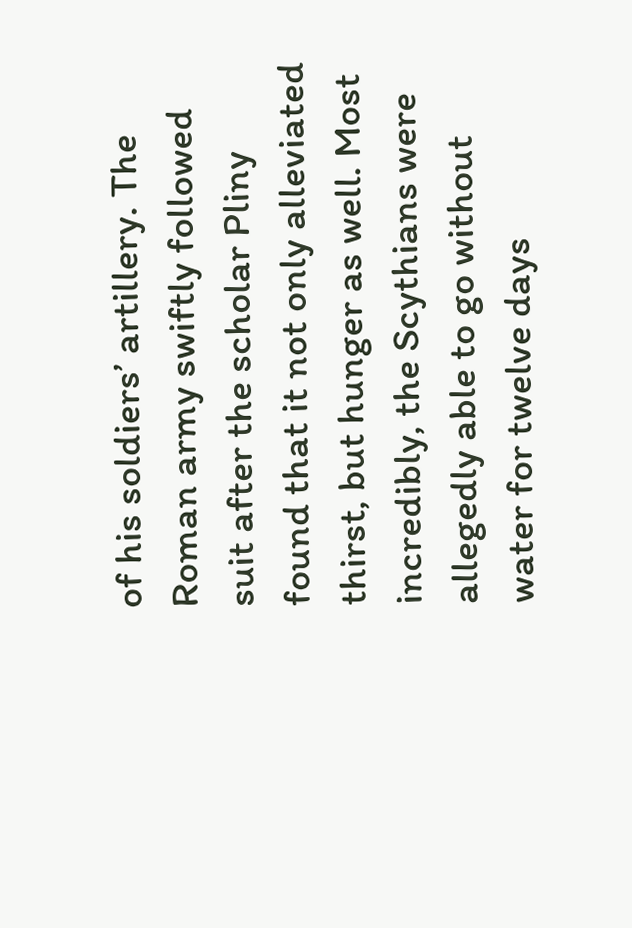of his soldiers’ artillery. The Roman army swiftly followed suit after the scholar Pliny found that it not only alleviated thirst, but hunger as well. Most incredibly, the Scythians were allegedly able to go without water for twelve days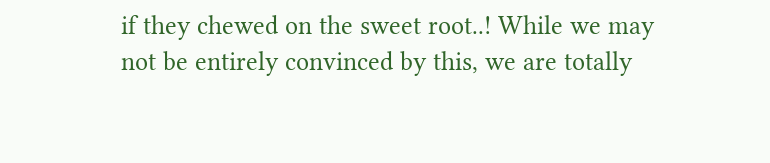if they chewed on the sweet root..! While we may not be entirely convinced by this, we are totally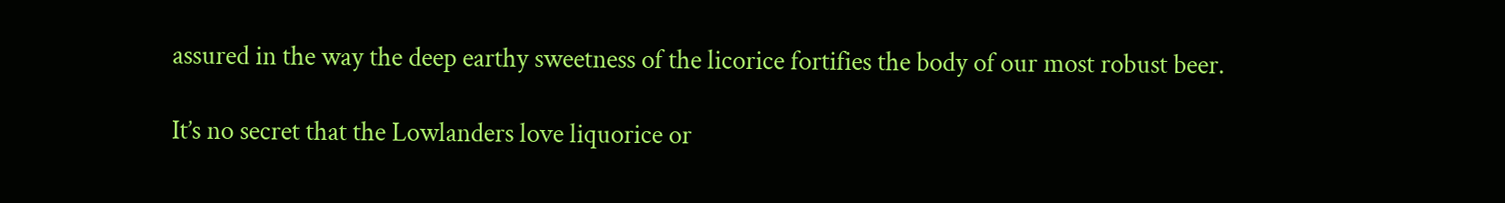assured in the way the deep earthy sweetness of the licorice fortifies the body of our most robust beer.

It’s no secret that the Lowlanders love liquorice or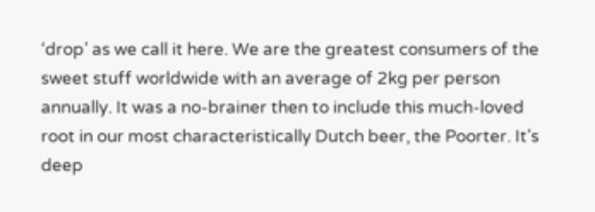‘drop’ as we call it here. We are the greatest consumers of the sweet stuff worldwide with an average of 2kg per person annually. It was a no-brainer then to include this much-loved root in our most characteristically Dutch beer, the Poorter. It’s deep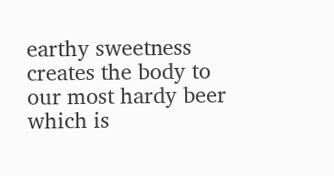earthy sweetness creates the body to our most hardy beer which is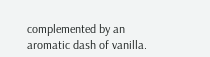complemented by an aromatic dash of vanilla.